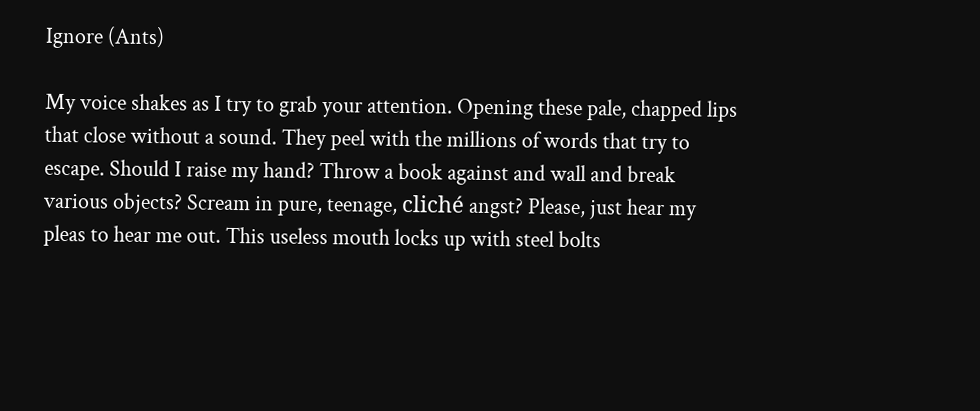Ignore (Ants)

My voice shakes as I try to grab your attention. Opening these pale, chapped lips that close without a sound. They peel with the millions of words that try to escape. Should I raise my hand? Throw a book against and wall and break various objects? Scream in pure, teenage, cliché angst? Please, just hear my pleas to hear me out. This useless mouth locks up with steel bolts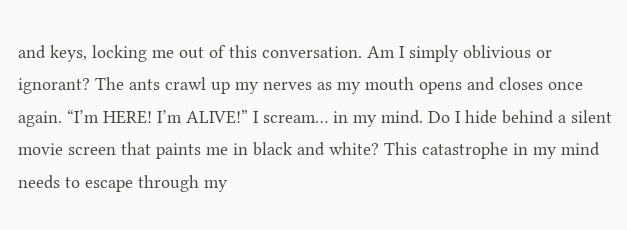and keys, locking me out of this conversation. Am I simply oblivious or ignorant? The ants crawl up my nerves as my mouth opens and closes once again. “I’m HERE! I’m ALIVE!” I scream… in my mind. Do I hide behind a silent movie screen that paints me in black and white? This catastrophe in my mind needs to escape through my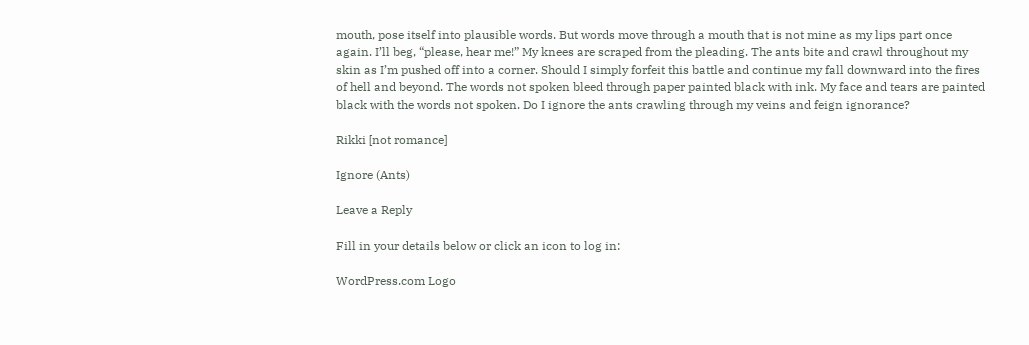mouth, pose itself into plausible words. But words move through a mouth that is not mine as my lips part once again. I’ll beg, “please, hear me!” My knees are scraped from the pleading. The ants bite and crawl throughout my skin as I’m pushed off into a corner. Should I simply forfeit this battle and continue my fall downward into the fires of hell and beyond. The words not spoken bleed through paper painted black with ink. My face and tears are painted black with the words not spoken. Do I ignore the ants crawling through my veins and feign ignorance?

Rikki [not romance]

Ignore (Ants)

Leave a Reply

Fill in your details below or click an icon to log in:

WordPress.com Logo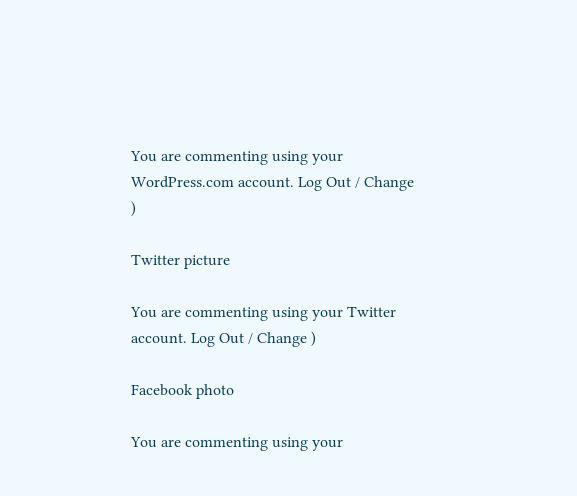You are commenting using your WordPress.com account. Log Out / Change )

Twitter picture

You are commenting using your Twitter account. Log Out / Change )

Facebook photo

You are commenting using your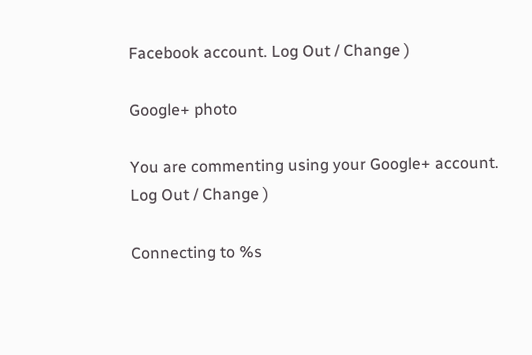Facebook account. Log Out / Change )

Google+ photo

You are commenting using your Google+ account. Log Out / Change )

Connecting to %s